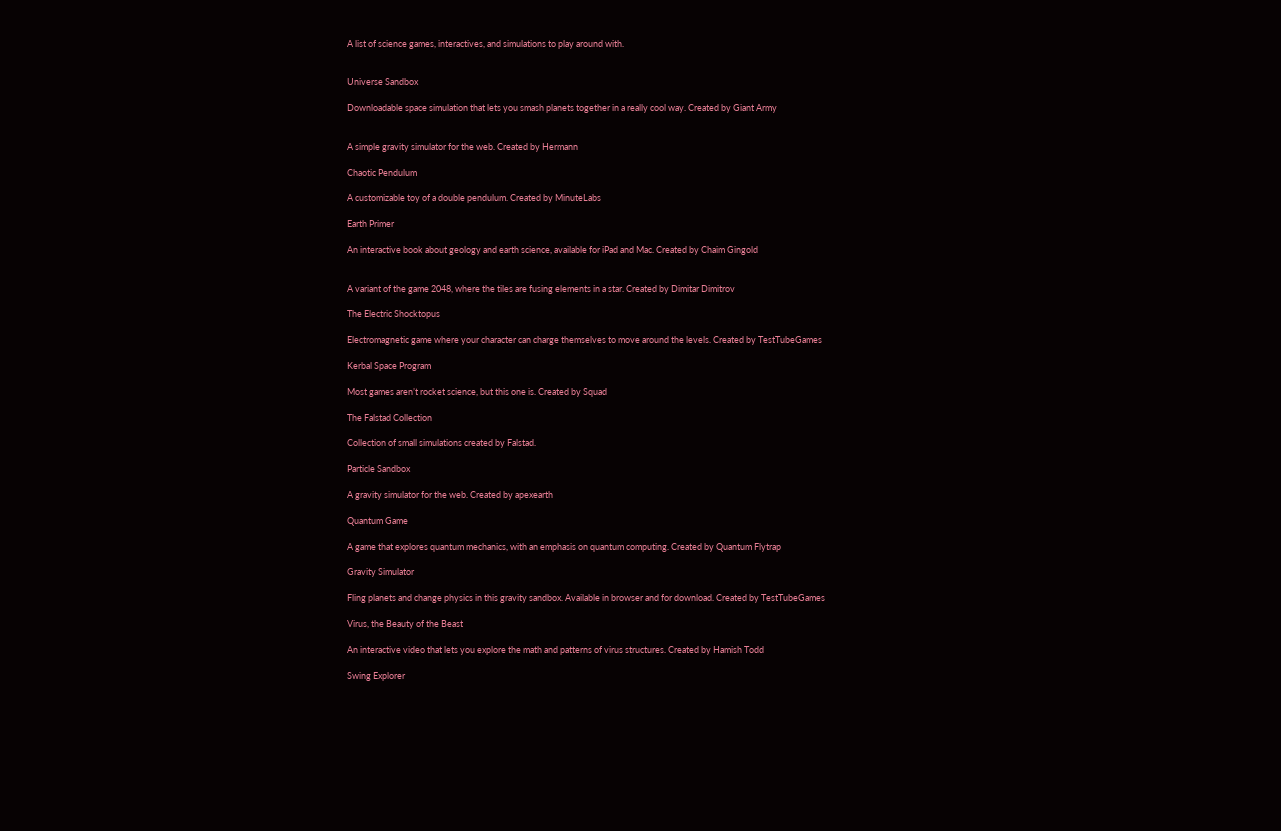A list of science games, interactives, and simulations to play around with.


Universe Sandbox

Downloadable space simulation that lets you smash planets together in a really cool way. Created by Giant Army


A simple gravity simulator for the web. Created by Hermann

Chaotic Pendulum

A customizable toy of a double pendulum. Created by MinuteLabs

Earth Primer

An interactive book about geology and earth science, available for iPad and Mac. Created by Chaim Gingold


A variant of the game 2048, where the tiles are fusing elements in a star. Created by Dimitar Dimitrov

The Electric Shocktopus

Electromagnetic game where your character can charge themselves to move around the levels. Created by TestTubeGames

Kerbal Space Program

Most games aren’t rocket science, but this one is. Created by Squad

The Falstad Collection

Collection of small simulations created by Falstad.

Particle Sandbox

A gravity simulator for the web. Created by apexearth

Quantum Game

A game that explores quantum mechanics, with an emphasis on quantum computing. Created by Quantum Flytrap

Gravity Simulator

Fling planets and change physics in this gravity sandbox. Available in browser and for download. Created by TestTubeGames

Virus, the Beauty of the Beast

An interactive video that lets you explore the math and patterns of virus structures. Created by Hamish Todd

Swing Explorer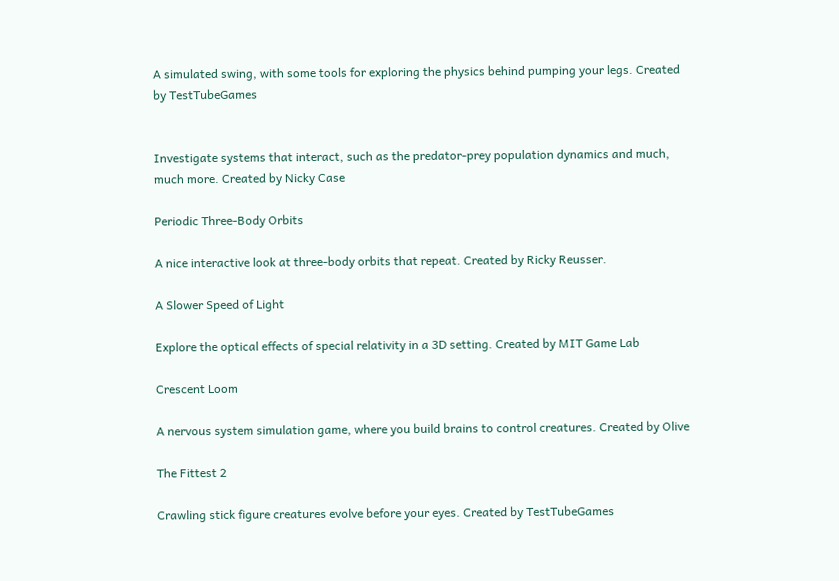A simulated swing, with some tools for exploring the physics behind pumping your legs. Created by TestTubeGames


Investigate systems that interact, such as the predator-prey population dynamics and much, much more. Created by Nicky Case

Periodic Three-Body Orbits

A nice interactive look at three-body orbits that repeat. Created by Ricky Reusser.

A Slower Speed of Light

Explore the optical effects of special relativity in a 3D setting. Created by MIT Game Lab

Crescent Loom

A nervous system simulation game, where you build brains to control creatures. Created by Olive

The Fittest 2

Crawling stick figure creatures evolve before your eyes. Created by TestTubeGames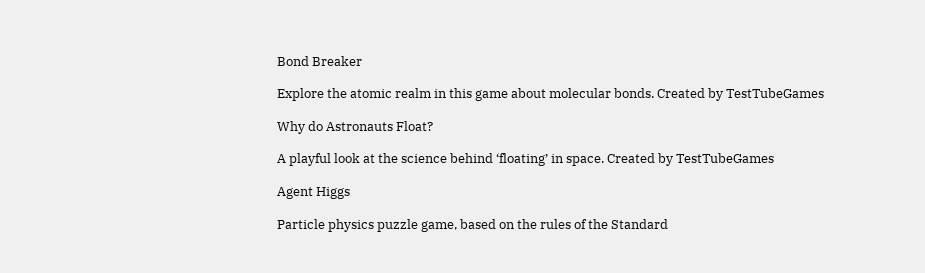Bond Breaker

Explore the atomic realm in this game about molecular bonds. Created by TestTubeGames

Why do Astronauts Float?

A playful look at the science behind ‘floating’ in space. Created by TestTubeGames

Agent Higgs

Particle physics puzzle game, based on the rules of the Standard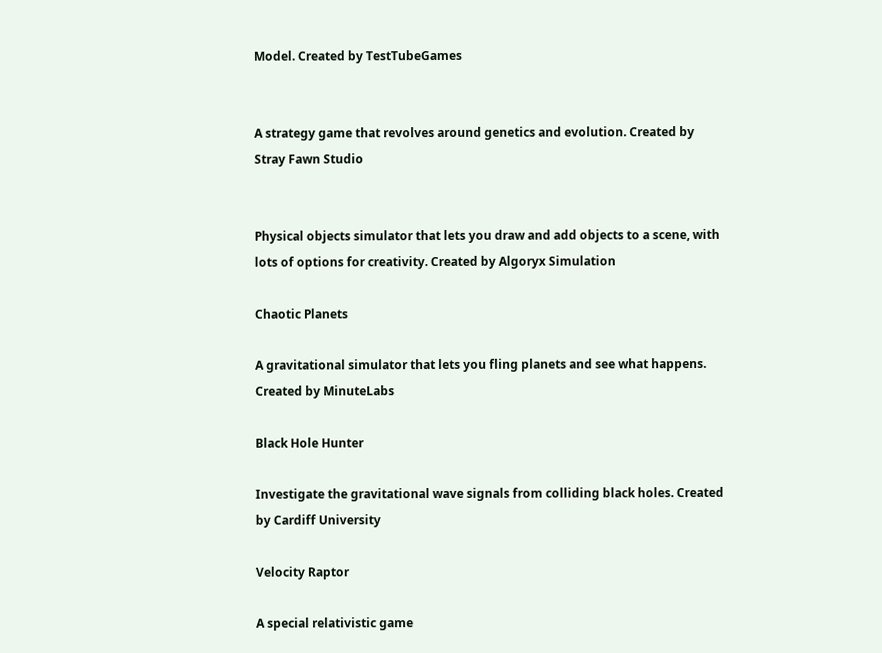Model. Created by TestTubeGames


A strategy game that revolves around genetics and evolution. Created by Stray Fawn Studio


Physical objects simulator that lets you draw and add objects to a scene, with lots of options for creativity. Created by Algoryx Simulation

Chaotic Planets

A gravitational simulator that lets you fling planets and see what happens. Created by MinuteLabs

Black Hole Hunter

Investigate the gravitational wave signals from colliding black holes. Created by Cardiff University

Velocity Raptor

A special relativistic game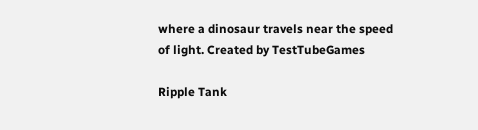where a dinosaur travels near the speed of light. Created by TestTubeGames

Ripple Tank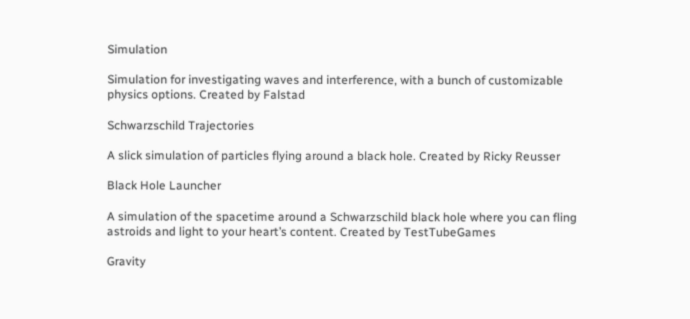Simulation

Simulation for investigating waves and interference, with a bunch of customizable physics options. Created by Falstad

Schwarzschild Trajectories

A slick simulation of particles flying around a black hole. Created by Ricky Reusser

Black Hole Launcher

A simulation of the spacetime around a Schwarzschild black hole where you can fling astroids and light to your heart’s content. Created by TestTubeGames

Gravity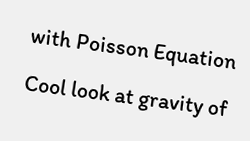with Poisson Equation

Cool look at gravity of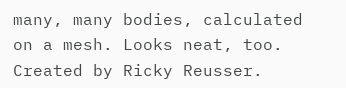many, many bodies, calculated on a mesh. Looks neat, too. Created by Ricky Reusser.